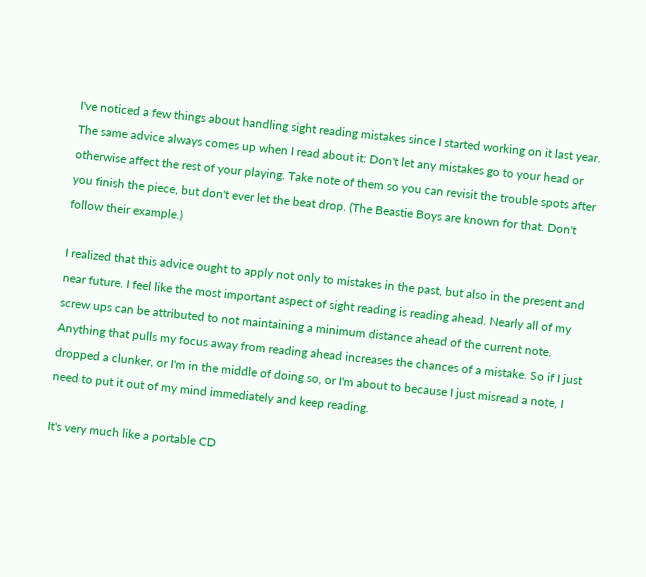I've noticed a few things about handling sight reading mistakes since I started working on it last year. The same advice always comes up when I read about it: Don't let any mistakes go to your head or otherwise affect the rest of your playing. Take note of them so you can revisit the trouble spots after you finish the piece, but don't ever let the beat drop. (The Beastie Boys are known for that. Don't follow their example.)

I realized that this advice ought to apply not only to mistakes in the past, but also in the present and near future. I feel like the most important aspect of sight reading is reading ahead. Nearly all of my screw ups can be attributed to not maintaining a minimum distance ahead of the current note. Anything that pulls my focus away from reading ahead increases the chances of a mistake. So if I just dropped a clunker, or I'm in the middle of doing so, or I'm about to because I just misread a note, I need to put it out of my mind immediately and keep reading.

It's very much like a portable CD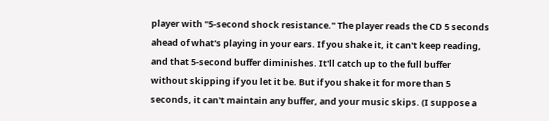player with "5-second shock resistance." The player reads the CD 5 seconds ahead of what's playing in your ears. If you shake it, it can't keep reading, and that 5-second buffer diminishes. It'll catch up to the full buffer without skipping if you let it be. But if you shake it for more than 5 seconds, it can't maintain any buffer, and your music skips. (I suppose a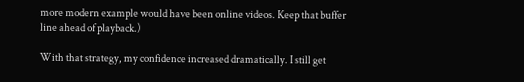more modern example would have been online videos. Keep that buffer line ahead of playback.)

With that strategy, my confidence increased dramatically. I still get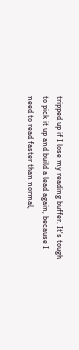tripped up if I lose my reading buffer. It's tough to pick it up and build a lead again, because I need to read faster than normal,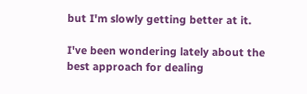but I'm slowly getting better at it.

I've been wondering lately about the best approach for dealing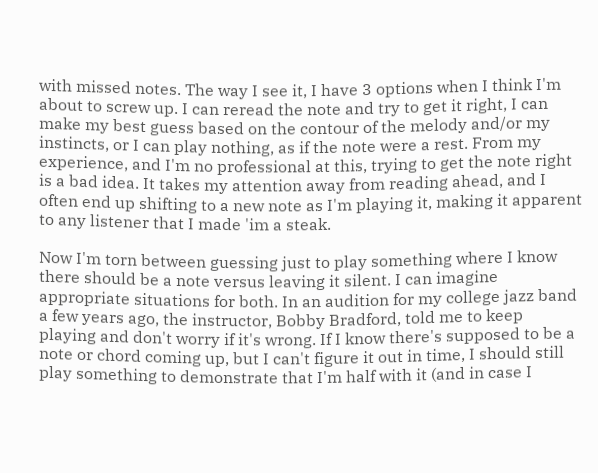with missed notes. The way I see it, I have 3 options when I think I'm about to screw up. I can reread the note and try to get it right, I can make my best guess based on the contour of the melody and/or my instincts, or I can play nothing, as if the note were a rest. From my experience, and I'm no professional at this, trying to get the note right is a bad idea. It takes my attention away from reading ahead, and I often end up shifting to a new note as I'm playing it, making it apparent to any listener that I made 'im a steak.

Now I'm torn between guessing just to play something where I know there should be a note versus leaving it silent. I can imagine appropriate situations for both. In an audition for my college jazz band a few years ago, the instructor, Bobby Bradford, told me to keep playing and don't worry if it's wrong. If I know there's supposed to be a note or chord coming up, but I can't figure it out in time, I should still play something to demonstrate that I'm half with it (and in case I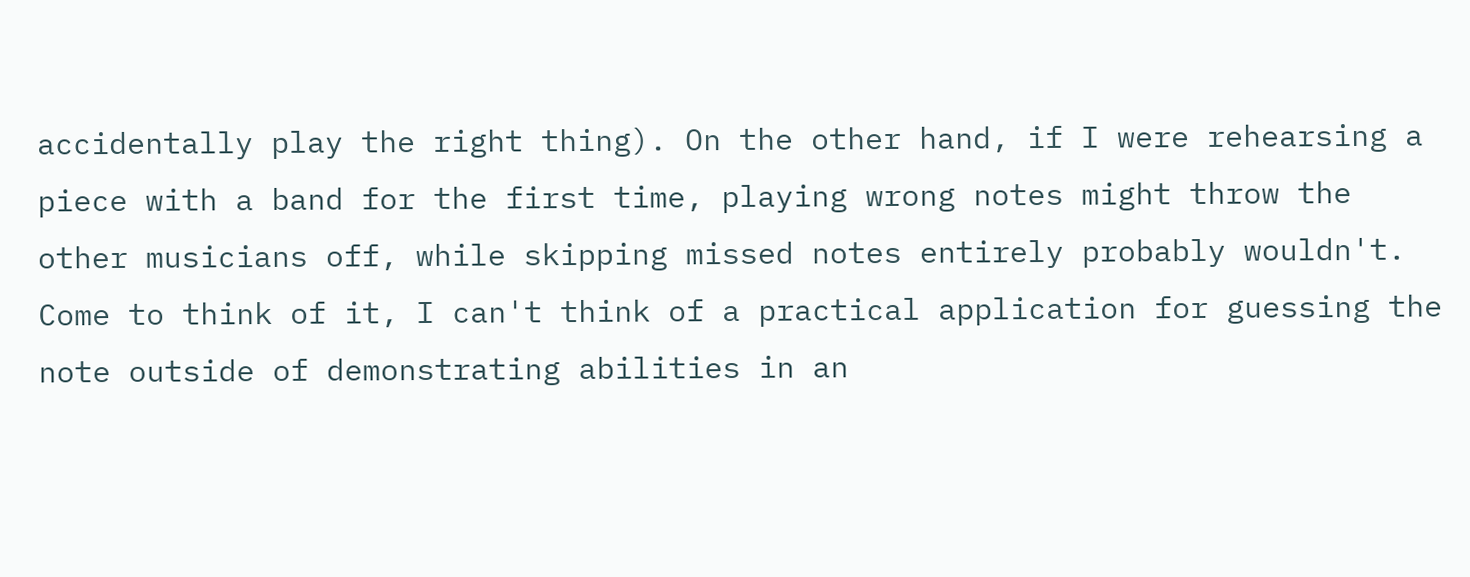accidentally play the right thing). On the other hand, if I were rehearsing a piece with a band for the first time, playing wrong notes might throw the other musicians off, while skipping missed notes entirely probably wouldn't. Come to think of it, I can't think of a practical application for guessing the note outside of demonstrating abilities in an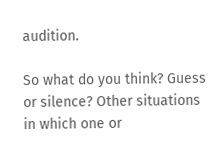audition.

So what do you think? Guess or silence? Other situations in which one or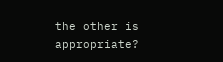the other is appropriate?